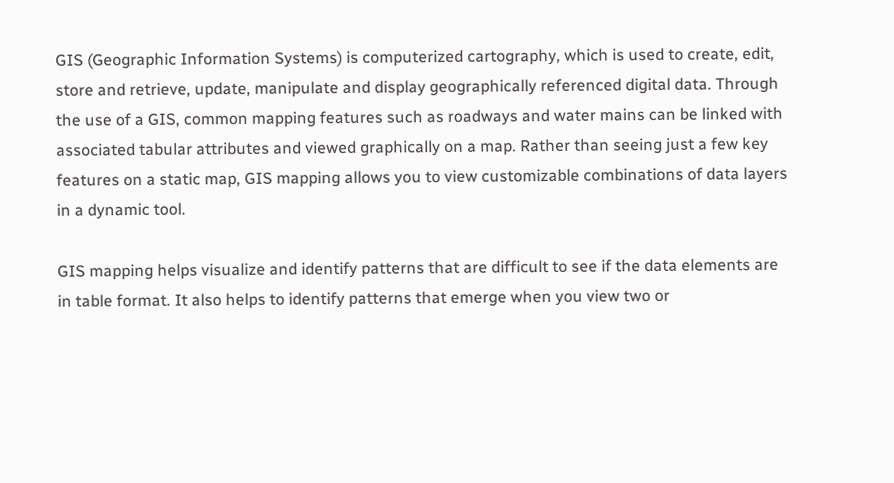GIS (Geographic Information Systems) is computerized cartography, which is used to create, edit, store and retrieve, update, manipulate and display geographically referenced digital data. Through the use of a GIS, common mapping features such as roadways and water mains can be linked with associated tabular attributes and viewed graphically on a map. Rather than seeing just a few key features on a static map, GIS mapping allows you to view customizable combinations of data layers in a dynamic tool.

GIS mapping helps visualize and identify patterns that are difficult to see if the data elements are in table format. It also helps to identify patterns that emerge when you view two or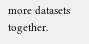more datasets together.